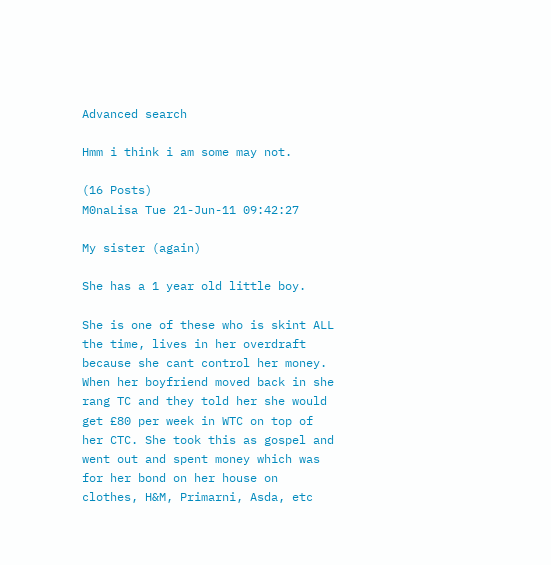Advanced search

Hmm i think i am some may not.

(16 Posts)
M0naLisa Tue 21-Jun-11 09:42:27

My sister (again)

She has a 1 year old little boy.

She is one of these who is skint ALL the time, lives in her overdraft because she cant control her money. When her boyfriend moved back in she rang TC and they told her she would get £80 per week in WTC on top of her CTC. She took this as gospel and went out and spent money which was for her bond on her house on clothes, H&M, Primarni, Asda, etc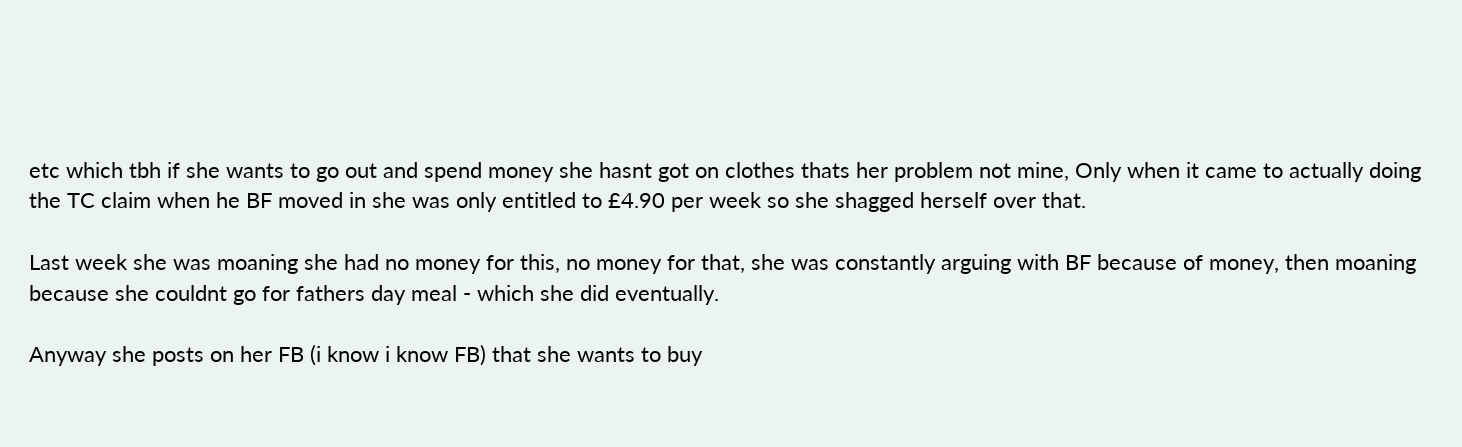etc which tbh if she wants to go out and spend money she hasnt got on clothes thats her problem not mine, Only when it came to actually doing the TC claim when he BF moved in she was only entitled to £4.90 per week so she shagged herself over that.

Last week she was moaning she had no money for this, no money for that, she was constantly arguing with BF because of money, then moaning because she couldnt go for fathers day meal - which she did eventually.

Anyway she posts on her FB (i know i know FB) that she wants to buy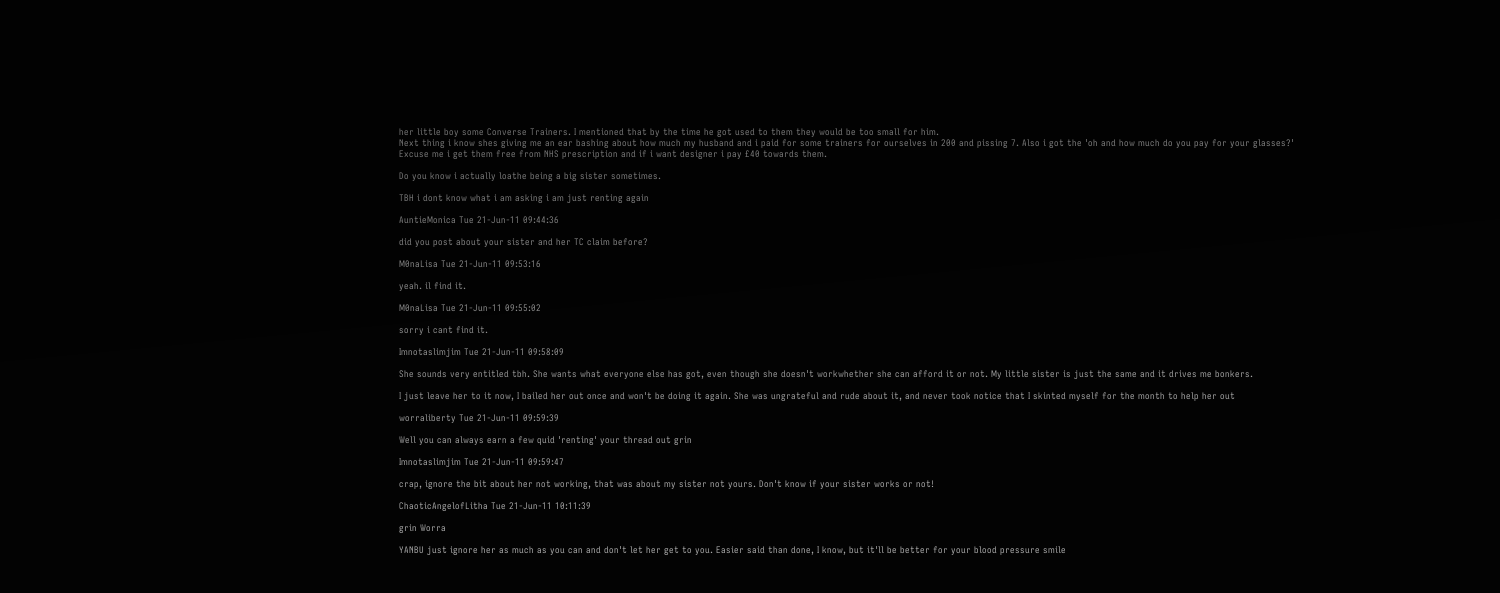her little boy some Converse Trainers. I mentioned that by the time he got used to them they would be too small for him.
Next thing i know shes giving me an ear bashing about how much my husband and i paid for some trainers for ourselves in 200 and pissing 7. Also i got the 'oh and how much do you pay for your glasses?'
Excuse me i get them free from NHS prescription and if i want designer i pay £40 towards them.

Do you know i actually loathe being a big sister sometimes.

TBH i dont know what i am asking i am just renting again

AuntieMonica Tue 21-Jun-11 09:44:36

did you post about your sister and her TC claim before?

M0naLisa Tue 21-Jun-11 09:53:16

yeah. il find it.

M0naLisa Tue 21-Jun-11 09:55:02

sorry i cant find it.

Imnotaslimjim Tue 21-Jun-11 09:58:09

She sounds very entitled tbh. She wants what everyone else has got, even though she doesn't workwhether she can afford it or not. My little sister is just the same and it drives me bonkers.

I just leave her to it now, I bailed her out once and won't be doing it again. She was ungrateful and rude about it, and never took notice that I skinted myself for the month to help her out

worraliberty Tue 21-Jun-11 09:59:39

Well you can always earn a few quid 'renting' your thread out grin

Imnotaslimjim Tue 21-Jun-11 09:59:47

crap, ignore the bit about her not working, that was about my sister not yours. Don't know if your sister works or not!

ChaoticAngelofLitha Tue 21-Jun-11 10:11:39

grin Worra

YANBU just ignore her as much as you can and don't let her get to you. Easier said than done, I know, but it'll be better for your blood pressure smile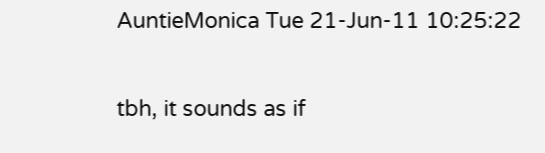AuntieMonica Tue 21-Jun-11 10:25:22

tbh, it sounds as if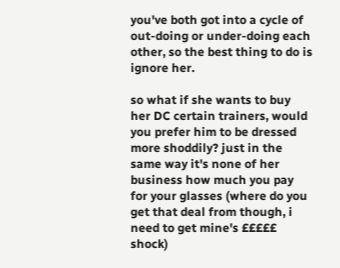you've both got into a cycle of out-doing or under-doing each other, so the best thing to do is ignore her.

so what if she wants to buy her DC certain trainers, would you prefer him to be dressed more shoddily? just in the same way it's none of her business how much you pay for your glasses (where do you get that deal from though, i need to get mine's £££££ shock)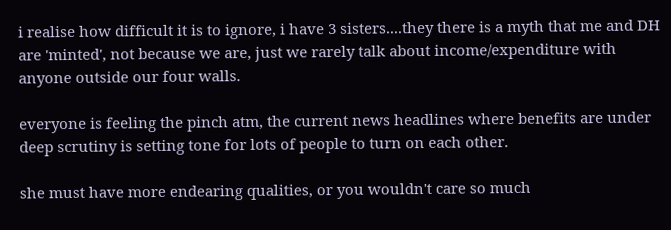i realise how difficult it is to ignore, i have 3 sisters....they there is a myth that me and DH are 'minted', not because we are, just we rarely talk about income/expenditure with anyone outside our four walls.

everyone is feeling the pinch atm, the current news headlines where benefits are under deep scrutiny is setting tone for lots of people to turn on each other.

she must have more endearing qualities, or you wouldn't care so much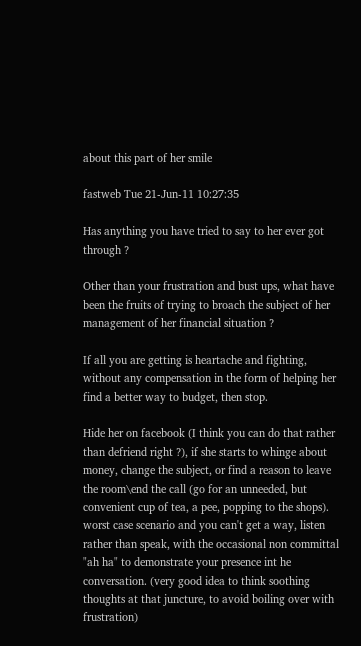about this part of her smile

fastweb Tue 21-Jun-11 10:27:35

Has anything you have tried to say to her ever got through ?

Other than your frustration and bust ups, what have been the fruits of trying to broach the subject of her management of her financial situation ?

If all you are getting is heartache and fighting, without any compensation in the form of helping her find a better way to budget, then stop.

Hide her on facebook (I think you can do that rather than defriend right ?), if she starts to whinge about money, change the subject, or find a reason to leave the room\end the call (go for an unneeded, but convenient cup of tea, a pee, popping to the shops). worst case scenario and you can't get a way, listen rather than speak, with the occasional non committal "ah ha" to demonstrate your presence int he conversation. (very good idea to think soothing thoughts at that juncture, to avoid boiling over with frustration)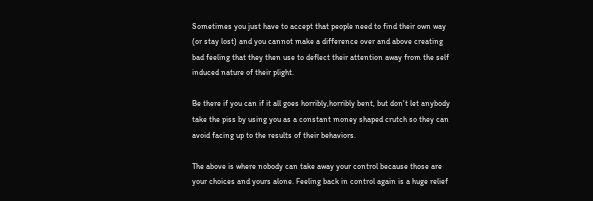Sometimes you just have to accept that people need to find their own way (or stay lost) and you cannot make a difference over and above creating bad feeling that they then use to deflect their attention away from the self induced nature of their plight.

Be there if you can if it all goes horribly,horribly bent, but don't let anybody take the piss by using you as a constant money shaped crutch so they can avoid facing up to the results of their behaviors.

The above is where nobody can take away your control because those are your choices and yours alone. Feeling back in control again is a huge relief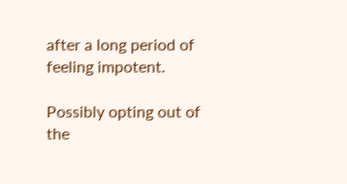after a long period of feeling impotent.

Possibly opting out of the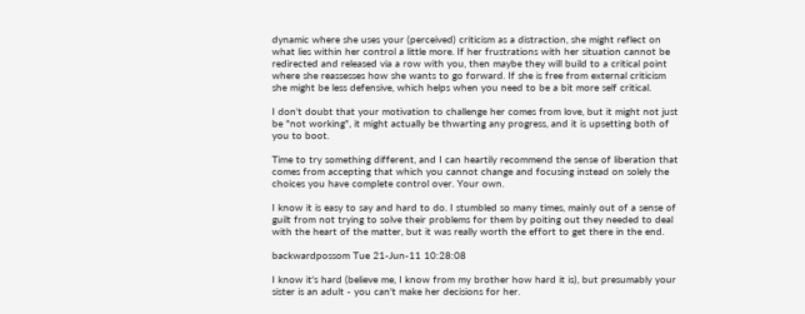dynamic where she uses your (perceived) criticism as a distraction, she might reflect on what lies within her control a little more. If her frustrations with her situation cannot be redirected and released via a row with you, then maybe they will build to a critical point where she reassesses how she wants to go forward. If she is free from external criticism she might be less defensive, which helps when you need to be a bit more self critical.

I don't doubt that your motivation to challenge her comes from love, but it might not just be "not working", it might actually be thwarting any progress, and it is upsetting both of you to boot.

Time to try something different, and I can heartily recommend the sense of liberation that comes from accepting that which you cannot change and focusing instead on solely the choices you have complete control over. Your own.

I know it is easy to say and hard to do. I stumbled so many times, mainly out of a sense of guilt from not trying to solve their problems for them by poiting out they needed to deal with the heart of the matter, but it was really worth the effort to get there in the end.

backwardpossom Tue 21-Jun-11 10:28:08

I know it's hard (believe me, I know from my brother how hard it is), but presumably your sister is an adult - you can't make her decisions for her.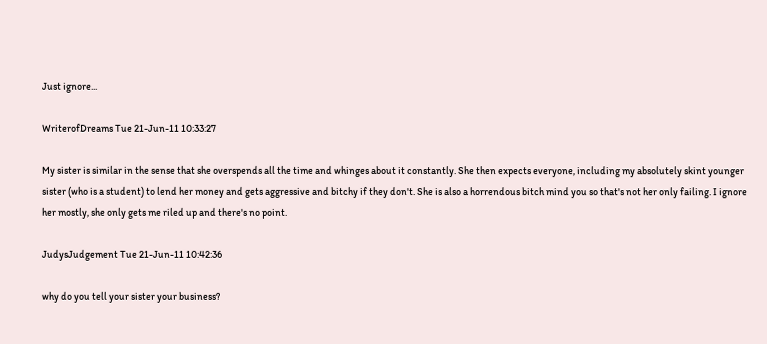Just ignore...

WriterofDreams Tue 21-Jun-11 10:33:27

My sister is similar in the sense that she overspends all the time and whinges about it constantly. She then expects everyone, including my absolutely skint younger sister (who is a student) to lend her money and gets aggressive and bitchy if they don't. She is also a horrendous bitch mind you so that's not her only failing. I ignore her mostly, she only gets me riled up and there's no point.

JudysJudgement Tue 21-Jun-11 10:42:36

why do you tell your sister your business?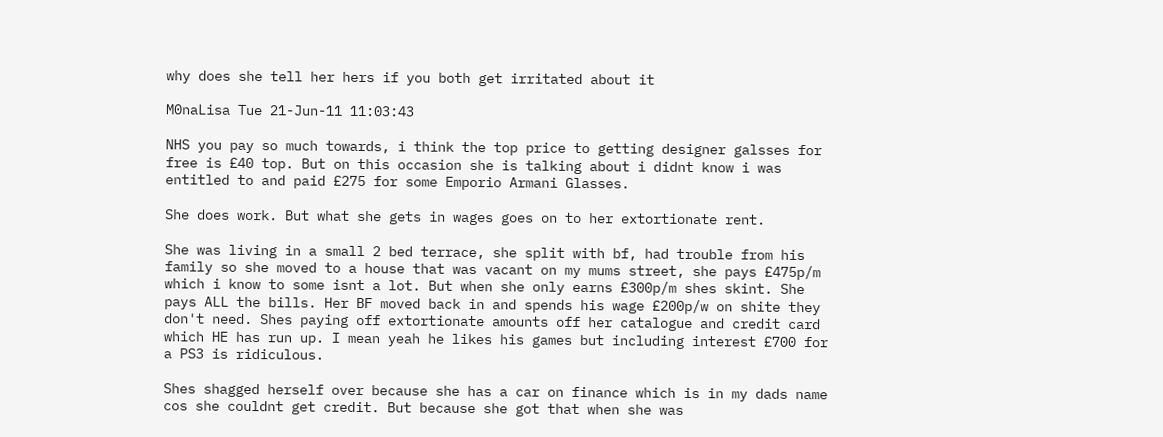why does she tell her hers if you both get irritated about it

M0naLisa Tue 21-Jun-11 11:03:43

NHS you pay so much towards, i think the top price to getting designer galsses for free is £40 top. But on this occasion she is talking about i didnt know i was entitled to and paid £275 for some Emporio Armani Glasses.

She does work. But what she gets in wages goes on to her extortionate rent.

She was living in a small 2 bed terrace, she split with bf, had trouble from his family so she moved to a house that was vacant on my mums street, she pays £475p/m which i know to some isnt a lot. But when she only earns £300p/m shes skint. She pays ALL the bills. Her BF moved back in and spends his wage £200p/w on shite they don't need. Shes paying off extortionate amounts off her catalogue and credit card which HE has run up. I mean yeah he likes his games but including interest £700 for a PS3 is ridiculous.

Shes shagged herself over because she has a car on finance which is in my dads name cos she couldnt get credit. But because she got that when she was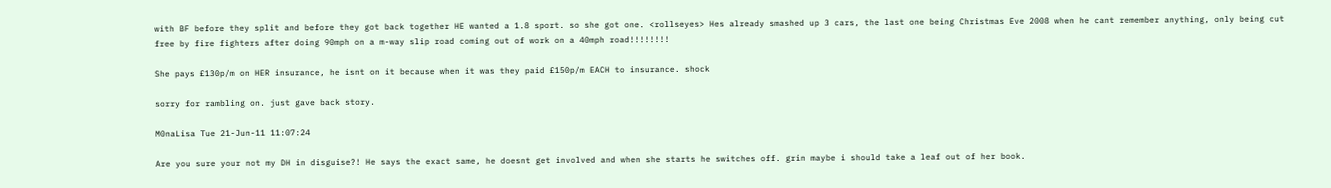with BF before they split and before they got back together HE wanted a 1.8 sport. so she got one. <rollseyes> Hes already smashed up 3 cars, the last one being Christmas Eve 2008 when he cant remember anything, only being cut free by fire fighters after doing 90mph on a m-way slip road coming out of work on a 40mph road!!!!!!!!

She pays £130p/m on HER insurance, he isnt on it because when it was they paid £150p/m EACH to insurance. shock

sorry for rambling on. just gave back story.

M0naLisa Tue 21-Jun-11 11:07:24

Are you sure your not my DH in disguise?! He says the exact same, he doesnt get involved and when she starts he switches off. grin maybe i should take a leaf out of her book.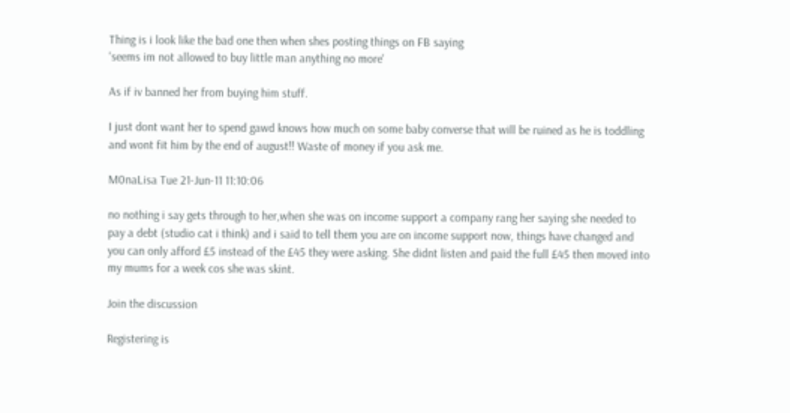Thing is i look like the bad one then when shes posting things on FB saying
'seems im not allowed to buy little man anything no more'

As if iv banned her from buying him stuff.

I just dont want her to spend gawd knows how much on some baby converse that will be ruined as he is toddling and wont fit him by the end of august!! Waste of money if you ask me.

M0naLisa Tue 21-Jun-11 11:10:06

no nothing i say gets through to her,when she was on income support a company rang her saying she needed to pay a debt (studio cat i think) and i said to tell them you are on income support now, things have changed and you can only afford £5 instead of the £45 they were asking. She didnt listen and paid the full £45 then moved into my mums for a week cos she was skint.

Join the discussion

Registering is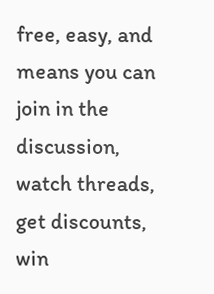free, easy, and means you can join in the discussion, watch threads, get discounts, win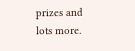prizes and lots more.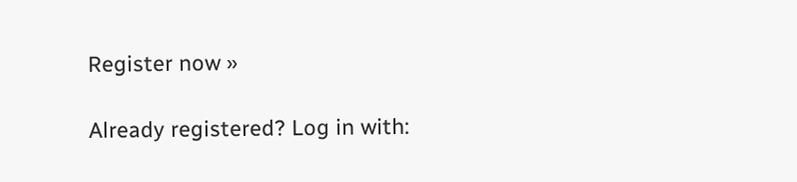Register now »

Already registered? Log in with: